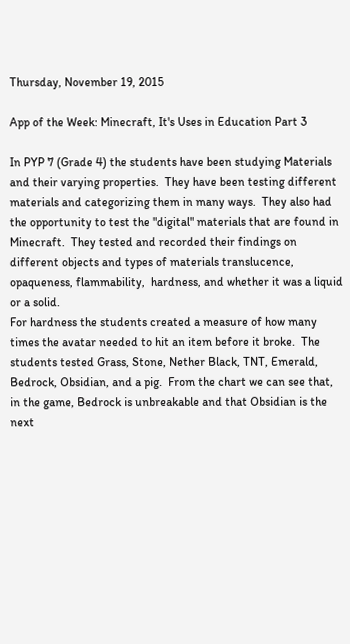Thursday, November 19, 2015

App of the Week: Minecraft, It's Uses in Education Part 3

In PYP 7 (Grade 4) the students have been studying Materials and their varying properties.  They have been testing different materials and categorizing them in many ways.  They also had the opportunity to test the "digital" materials that are found in Minecraft.  They tested and recorded their findings on different objects and types of materials translucence, opaqueness, flammability,  hardness, and whether it was a liquid or a solid.
For hardness the students created a measure of how many times the avatar needed to hit an item before it broke.  The students tested Grass, Stone, Nether Black, TNT, Emerald, Bedrock, Obsidian, and a pig.  From the chart we can see that, in the game, Bedrock is unbreakable and that Obsidian is the next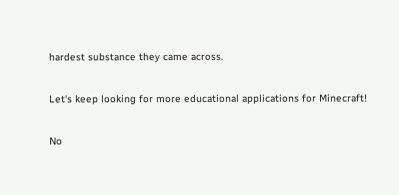hardest substance they came across.

Let's keep looking for more educational applications for Minecraft!

No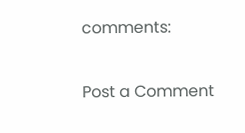comments:

Post a Comment